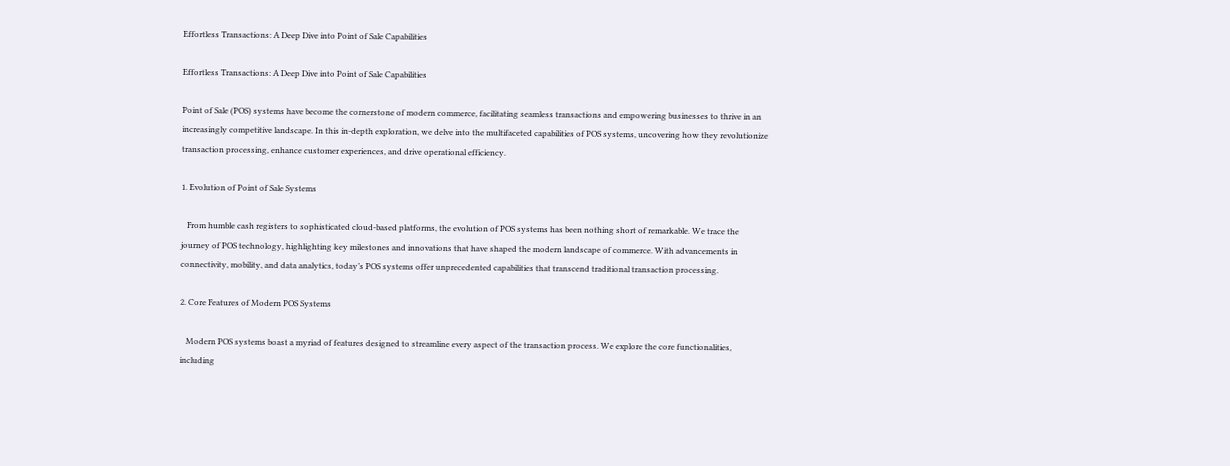Effortless Transactions: A Deep Dive into Point of Sale Capabilities

Effortless Transactions: A Deep Dive into Point of Sale Capabilities

Point of Sale (POS) systems have become the cornerstone of modern commerce, facilitating seamless transactions and empowering businesses to thrive in an increasingly competitive landscape. In this in-depth exploration, we delve into the multifaceted capabilities of POS systems, uncovering how they revolutionize transaction processing, enhance customer experiences, and drive operational efficiency.

1. Evolution of Point of Sale Systems

   From humble cash registers to sophisticated cloud-based platforms, the evolution of POS systems has been nothing short of remarkable. We trace the journey of POS technology, highlighting key milestones and innovations that have shaped the modern landscape of commerce. With advancements in connectivity, mobility, and data analytics, today’s POS systems offer unprecedented capabilities that transcend traditional transaction processing.

2. Core Features of Modern POS Systems

   Modern POS systems boast a myriad of features designed to streamline every aspect of the transaction process. We explore the core functionalities, including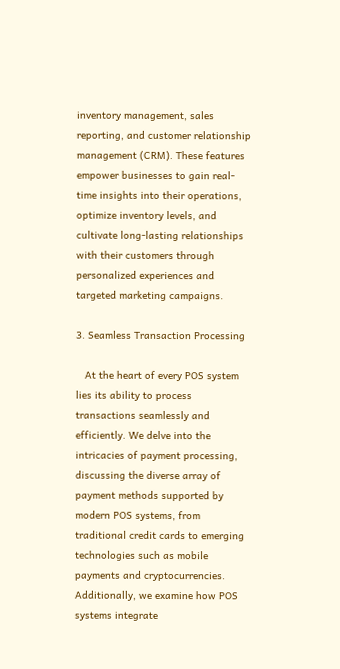inventory management, sales reporting, and customer relationship management (CRM). These features empower businesses to gain real-time insights into their operations, optimize inventory levels, and cultivate long-lasting relationships with their customers through personalized experiences and targeted marketing campaigns.

3. Seamless Transaction Processing

   At the heart of every POS system lies its ability to process transactions seamlessly and efficiently. We delve into the intricacies of payment processing, discussing the diverse array of payment methods supported by modern POS systems, from traditional credit cards to emerging technologies such as mobile payments and cryptocurrencies. Additionally, we examine how POS systems integrate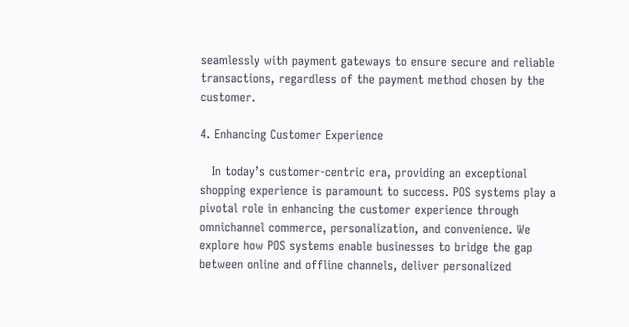seamlessly with payment gateways to ensure secure and reliable transactions, regardless of the payment method chosen by the customer.

4. Enhancing Customer Experience

   In today’s customer-centric era, providing an exceptional shopping experience is paramount to success. POS systems play a pivotal role in enhancing the customer experience through omnichannel commerce, personalization, and convenience. We explore how POS systems enable businesses to bridge the gap between online and offline channels, deliver personalized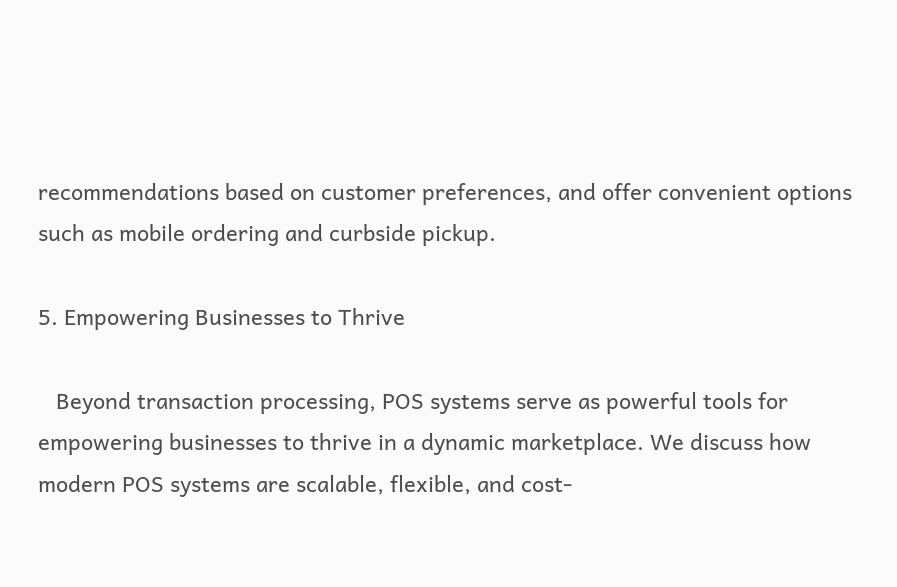recommendations based on customer preferences, and offer convenient options such as mobile ordering and curbside pickup.

5. Empowering Businesses to Thrive

   Beyond transaction processing, POS systems serve as powerful tools for empowering businesses to thrive in a dynamic marketplace. We discuss how modern POS systems are scalable, flexible, and cost-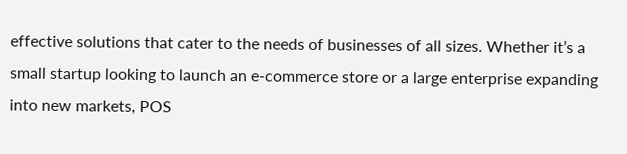effective solutions that cater to the needs of businesses of all sizes. Whether it’s a small startup looking to launch an e-commerce store or a large enterprise expanding into new markets, POS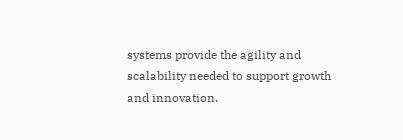systems provide the agility and scalability needed to support growth and innovation.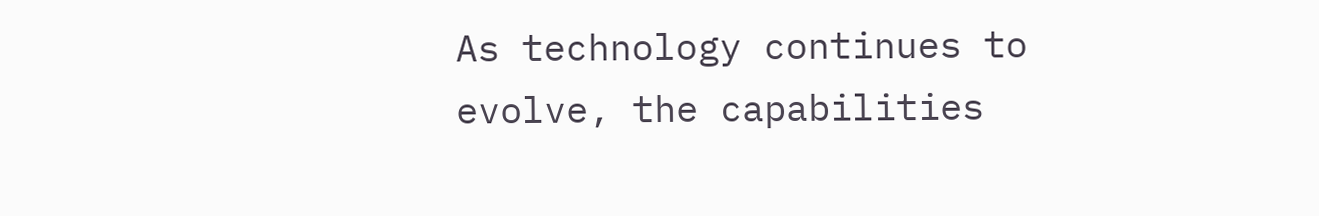As technology continues to evolve, the capabilities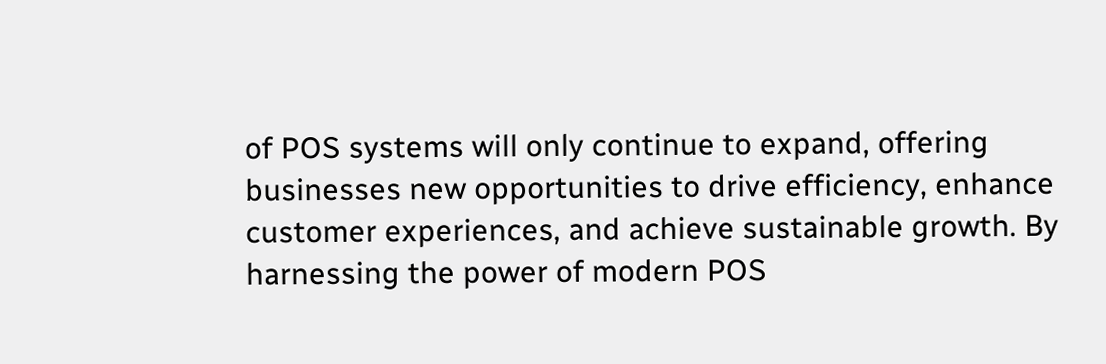of POS systems will only continue to expand, offering businesses new opportunities to drive efficiency, enhance customer experiences, and achieve sustainable growth. By harnessing the power of modern POS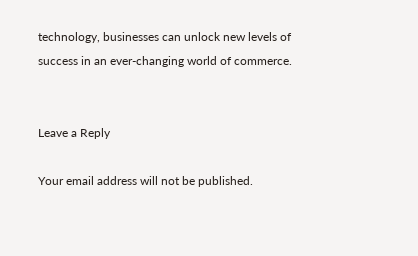technology, businesses can unlock new levels of success in an ever-changing world of commerce.


Leave a Reply

Your email address will not be published.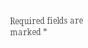Required fields are marked *